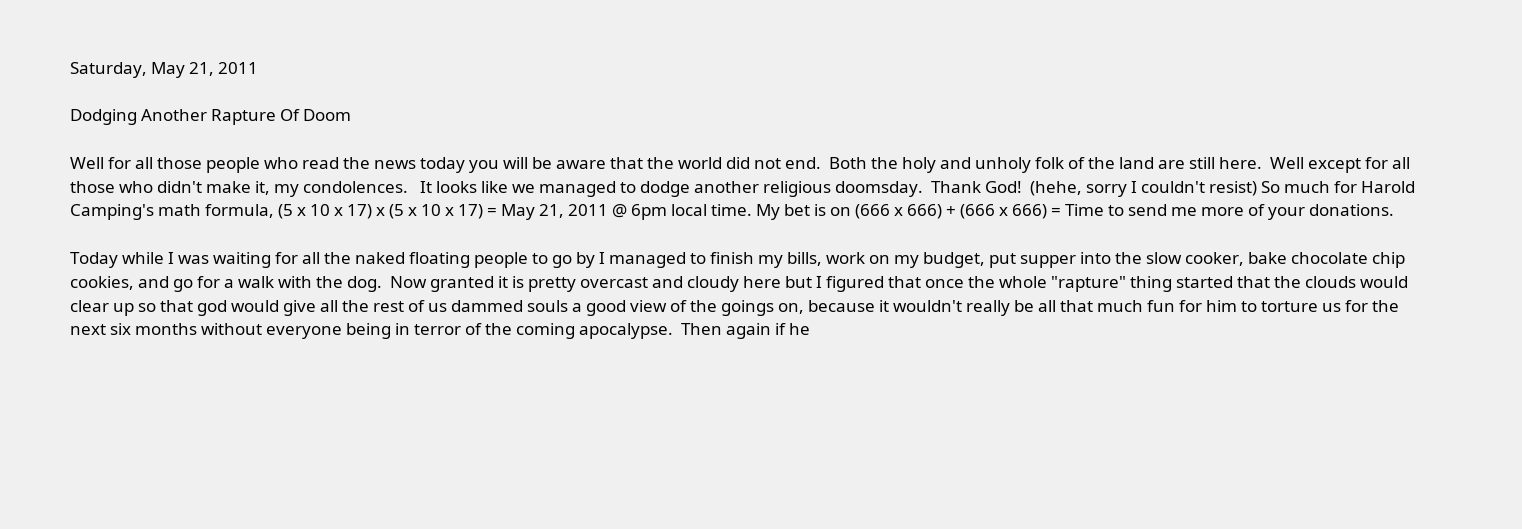Saturday, May 21, 2011

Dodging Another Rapture Of Doom

Well for all those people who read the news today you will be aware that the world did not end.  Both the holy and unholy folk of the land are still here.  Well except for all those who didn't make it, my condolences.   It looks like we managed to dodge another religious doomsday.  Thank God!  (hehe, sorry I couldn't resist) So much for Harold Camping's math formula, (5 x 10 x 17) x (5 x 10 x 17) = May 21, 2011 @ 6pm local time. My bet is on (666 x 666) + (666 x 666) = Time to send me more of your donations.

Today while I was waiting for all the naked floating people to go by I managed to finish my bills, work on my budget, put supper into the slow cooker, bake chocolate chip cookies, and go for a walk with the dog.  Now granted it is pretty overcast and cloudy here but I figured that once the whole "rapture" thing started that the clouds would clear up so that god would give all the rest of us dammed souls a good view of the goings on, because it wouldn't really be all that much fun for him to torture us for the next six months without everyone being in terror of the coming apocalypse.  Then again if he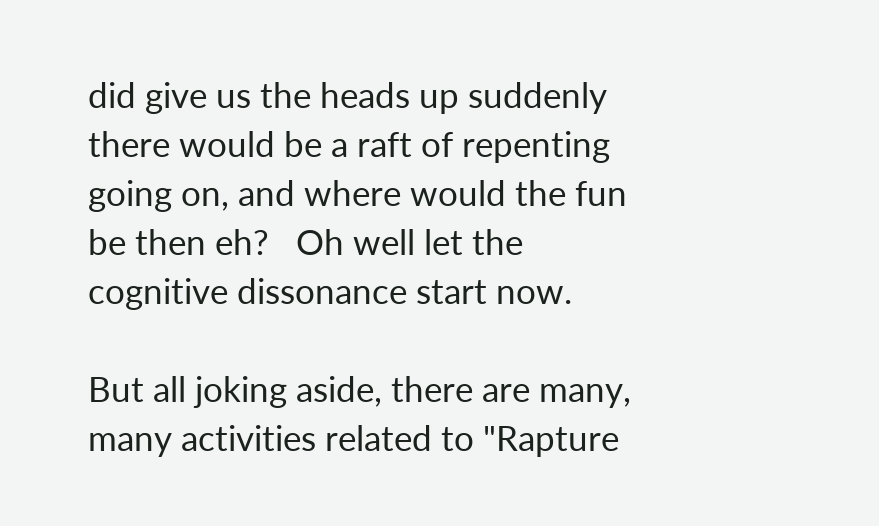did give us the heads up suddenly there would be a raft of repenting going on, and where would the fun be then eh?   Oh well let the cognitive dissonance start now.

But all joking aside, there are many, many activities related to "Rapture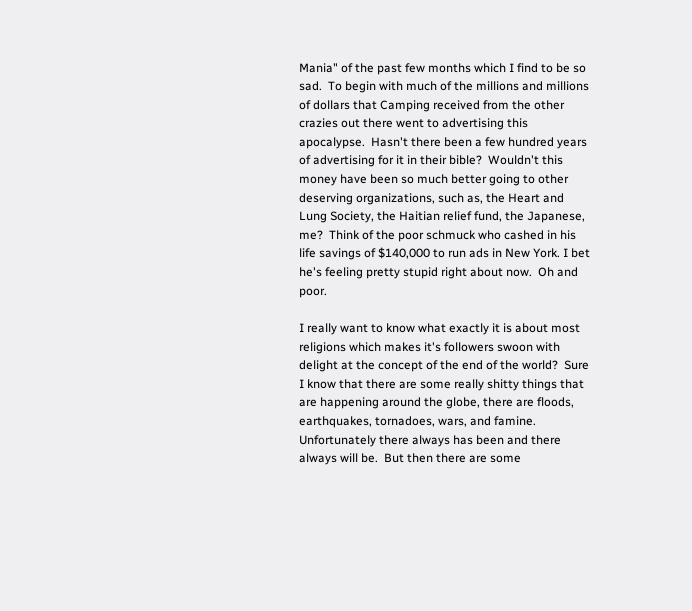Mania" of the past few months which I find to be so sad.  To begin with much of the millions and millions of dollars that Camping received from the other crazies out there went to advertising this apocalypse.  Hasn't there been a few hundred years of advertising for it in their bible?  Wouldn't this money have been so much better going to other deserving organizations, such as, the Heart and Lung Society, the Haitian relief fund, the Japanese, me?  Think of the poor schmuck who cashed in his life savings of $140,000 to run ads in New York. I bet he's feeling pretty stupid right about now.  Oh and poor.

I really want to know what exactly it is about most religions which makes it's followers swoon with delight at the concept of the end of the world?  Sure I know that there are some really shitty things that are happening around the globe, there are floods, earthquakes, tornadoes, wars, and famine.  Unfortunately there always has been and there always will be.  But then there are some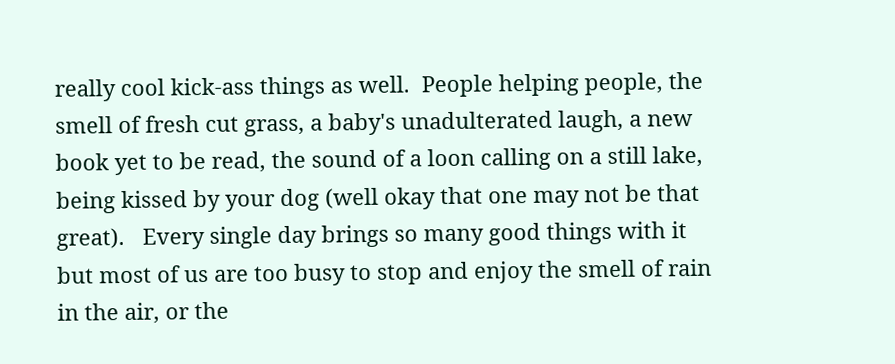really cool kick-ass things as well.  People helping people, the smell of fresh cut grass, a baby's unadulterated laugh, a new book yet to be read, the sound of a loon calling on a still lake, being kissed by your dog (well okay that one may not be that great).   Every single day brings so many good things with it but most of us are too busy to stop and enjoy the smell of rain in the air, or the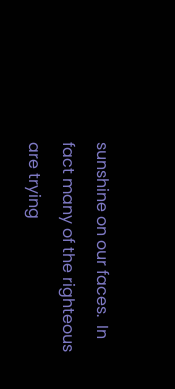sunshine on our faces.  In fact many of the righteous are trying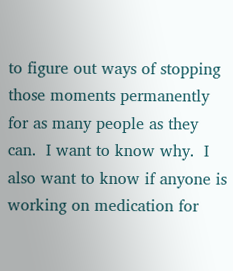to figure out ways of stopping those moments permanently for as many people as they can.  I want to know why.  I also want to know if anyone is working on medication for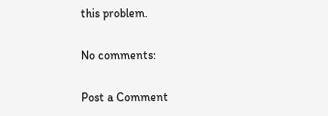this problem.

No comments:

Post a Comment